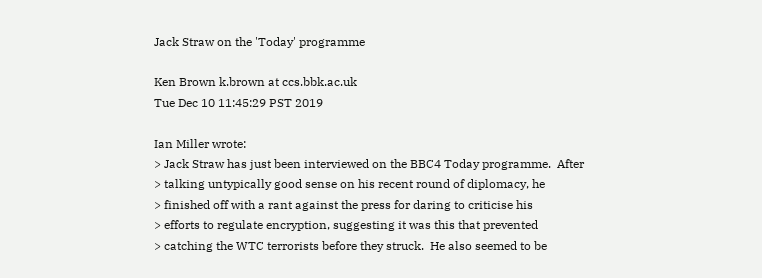Jack Straw on the 'Today' programme

Ken Brown k.brown at ccs.bbk.ac.uk
Tue Dec 10 11:45:29 PST 2019

Ian Miller wrote:
> Jack Straw has just been interviewed on the BBC4 Today programme.  After
> talking untypically good sense on his recent round of diplomacy, he
> finished off with a rant against the press for daring to criticise his
> efforts to regulate encryption, suggesting it was this that prevented
> catching the WTC terrorists before they struck.  He also seemed to be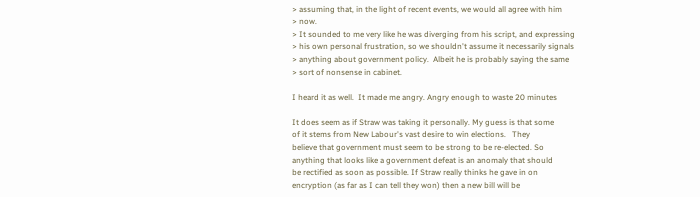> assuming that, in the light of recent events, we would all agree with him
> now.
> It sounded to me very like he was diverging from his script, and expressing
> his own personal frustration, so we shouldn't assume it necessarily signals
> anything about government policy.  Albeit he is probably saying the same
> sort of nonsense in cabinet.

I heard it as well.  It made me angry. Angry enough to waste 20 minutes

It does seem as if Straw was taking it personally. My guess is that some
of it stems from New Labour's vast desire to win elections.   They
believe that government must seem to be strong to be re-elected. So
anything that looks like a government defeat is an anomaly that should
be rectified as soon as possible. If Straw really thinks he gave in on
encryption (as far as I can tell they won) then a new bill will be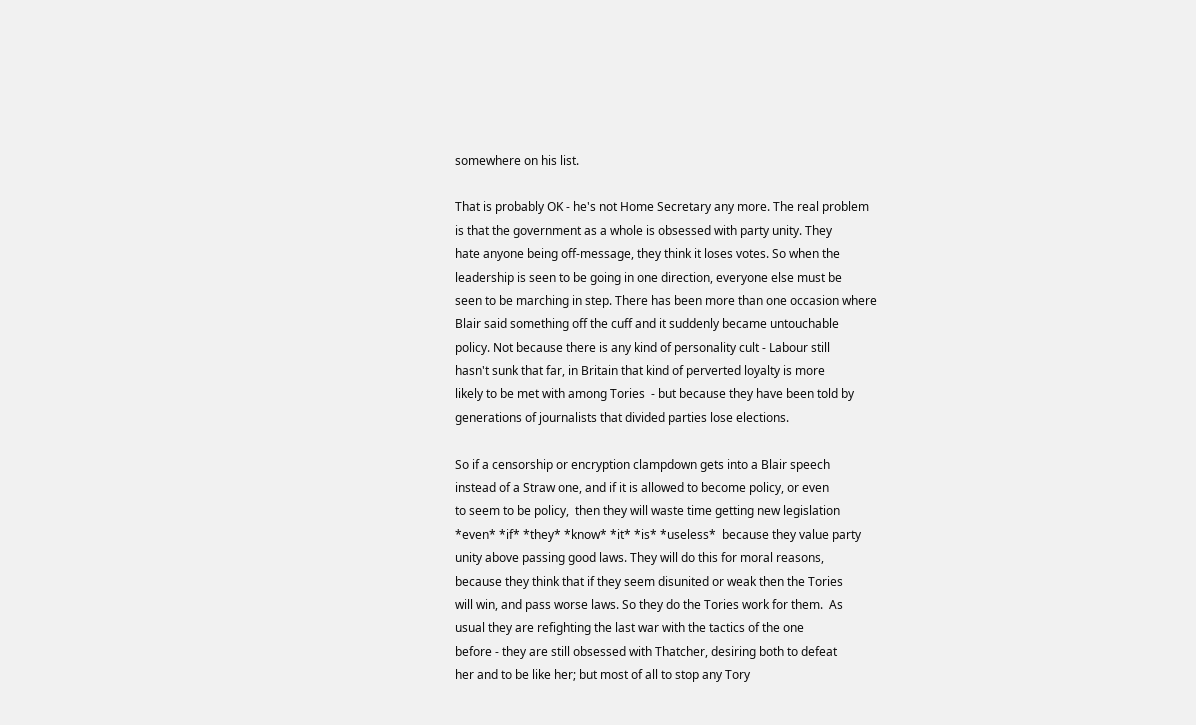somewhere on his list.

That is probably OK - he's not Home Secretary any more. The real problem
is that the government as a whole is obsessed with party unity. They
hate anyone being off-message, they think it loses votes. So when the
leadership is seen to be going in one direction, everyone else must be
seen to be marching in step. There has been more than one occasion where
Blair said something off the cuff and it suddenly became untouchable
policy. Not because there is any kind of personality cult - Labour still
hasn't sunk that far, in Britain that kind of perverted loyalty is more
likely to be met with among Tories  - but because they have been told by
generations of journalists that divided parties lose elections.

So if a censorship or encryption clampdown gets into a Blair speech
instead of a Straw one, and if it is allowed to become policy, or even
to seem to be policy,  then they will waste time getting new legislation
*even* *if* *they* *know* *it* *is* *useless*  because they value party
unity above passing good laws. They will do this for moral reasons,
because they think that if they seem disunited or weak then the Tories
will win, and pass worse laws. So they do the Tories work for them.  As
usual they are refighting the last war with the tactics of the one
before - they are still obsessed with Thatcher, desiring both to defeat
her and to be like her; but most of all to stop any Tory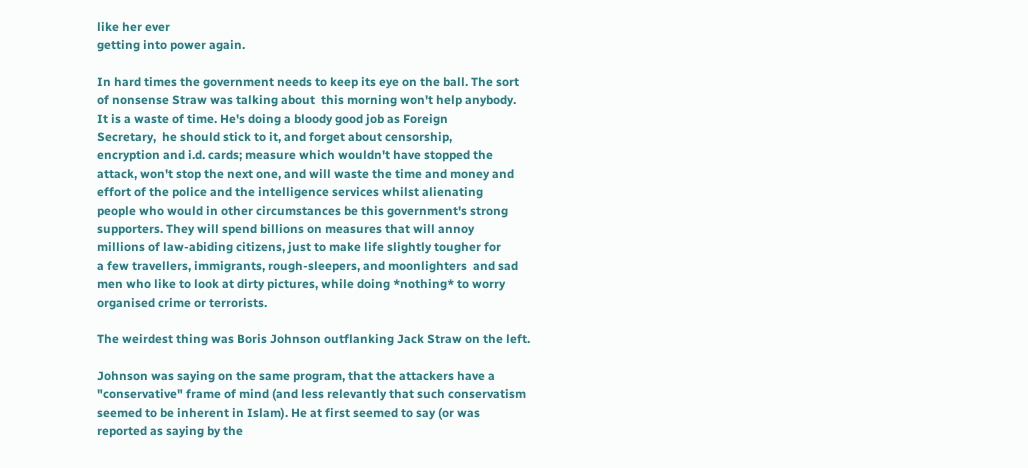like her ever
getting into power again.

In hard times the government needs to keep its eye on the ball. The sort
of nonsense Straw was talking about  this morning won't help anybody.
It is a waste of time. He's doing a bloody good job as Foreign
Secretary,  he should stick to it, and forget about censorship,
encryption and i.d. cards; measure which wouldn't have stopped the
attack, won't stop the next one, and will waste the time and money and
effort of the police and the intelligence services whilst alienating
people who would in other circumstances be this government's strong
supporters. They will spend billions on measures that will annoy
millions of law-abiding citizens, just to make life slightly tougher for
a few travellers, immigrants, rough-sleepers, and moonlighters  and sad
men who like to look at dirty pictures, while doing *nothing* to worry
organised crime or terrorists.

The weirdest thing was Boris Johnson outflanking Jack Straw on the left.

Johnson was saying on the same program, that the attackers have a
"conservative" frame of mind (and less relevantly that such conservatism
seemed to be inherent in Islam). He at first seemed to say (or was
reported as saying by the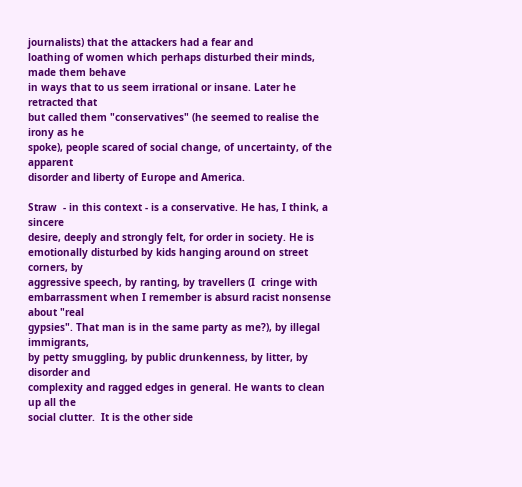journalists) that the attackers had a fear and
loathing of women which perhaps disturbed their minds, made them behave
in ways that to us seem irrational or insane. Later he retracted that
but called them "conservatives" (he seemed to realise the irony as he
spoke), people scared of social change, of uncertainty, of the apparent
disorder and liberty of Europe and America.

Straw  - in this context - is a conservative. He has, I think, a sincere
desire, deeply and strongly felt, for order in society. He is
emotionally disturbed by kids hanging around on street corners, by
aggressive speech, by ranting, by travellers (I  cringe with
embarrassment when I remember is absurd racist nonsense about "real
gypsies". That man is in the same party as me?), by illegal immigrants,
by petty smuggling, by public drunkenness, by litter, by disorder and
complexity and ragged edges in general. He wants to clean up all the
social clutter.  It is the other side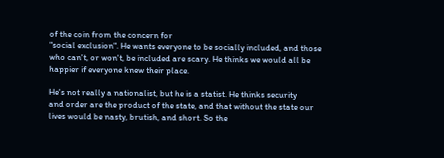of the coin from the concern for
"social exclusion". He wants everyone to be socially included, and those
who can't, or won't, be included are scary. He thinks we would all be
happier if everyone knew their place.

He's not really a nationalist, but he is a statist. He thinks security
and order are the product of the state, and that without the state our
lives would be nasty, brutish, and short. So the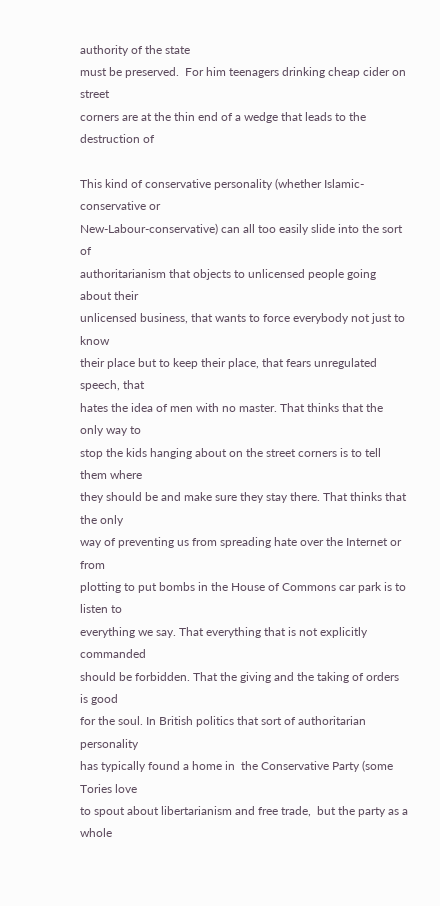authority of the state
must be preserved.  For him teenagers drinking cheap cider on street
corners are at the thin end of a wedge that leads to the destruction of

This kind of conservative personality (whether Islamic-conservative or
New-Labour-conservative) can all too easily slide into the sort of
authoritarianism that objects to unlicensed people going about their
unlicensed business, that wants to force everybody not just to know
their place but to keep their place, that fears unregulated speech, that
hates the idea of men with no master. That thinks that the only way to
stop the kids hanging about on the street corners is to tell them where
they should be and make sure they stay there. That thinks that the only
way of preventing us from spreading hate over the Internet or from
plotting to put bombs in the House of Commons car park is to listen to
everything we say. That everything that is not explicitly commanded
should be forbidden. That the giving and the taking of orders is good
for the soul. In British politics that sort of authoritarian personality
has typically found a home in  the Conservative Party (some Tories love
to spout about libertarianism and free trade,  but the party as a whole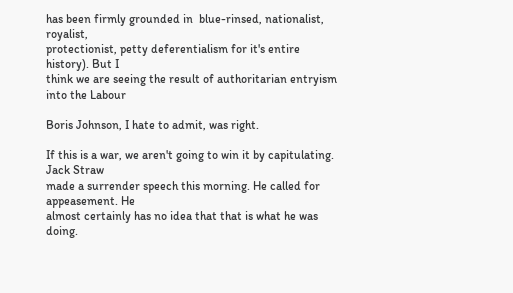has been firmly grounded in  blue-rinsed, nationalist, royalist,
protectionist, petty deferentialism for it's entire history). But I
think we are seeing the result of authoritarian entryism into the Labour

Boris Johnson, I hate to admit, was right.

If this is a war, we aren't going to win it by capitulating. Jack Straw
made a surrender speech this morning. He called for appeasement. He
almost certainly has no idea that that is what he was doing.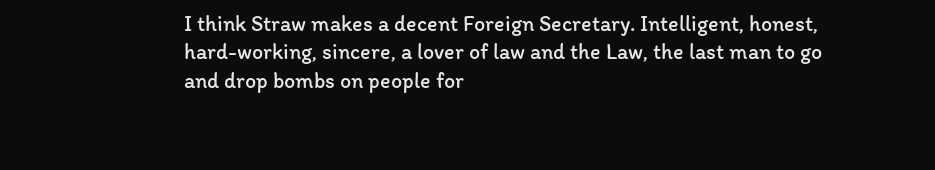I think Straw makes a decent Foreign Secretary. Intelligent, honest,
hard-working, sincere, a lover of law and the Law, the last man to go
and drop bombs on people for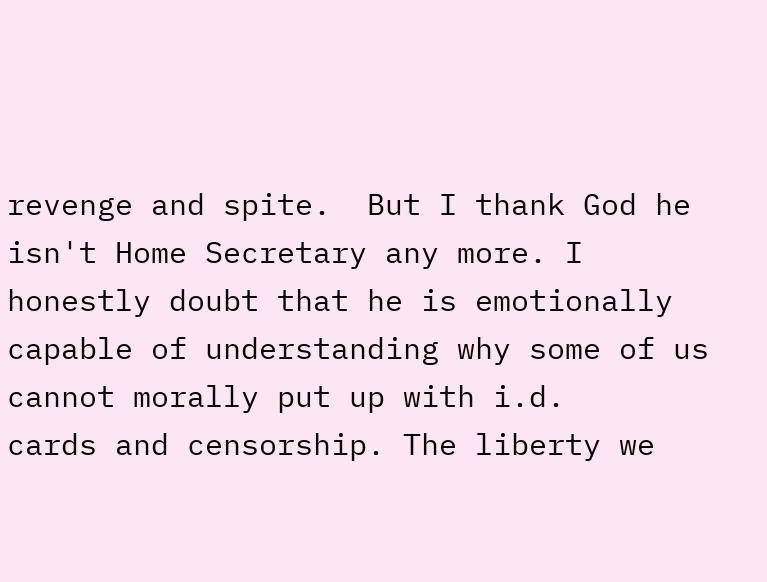revenge and spite.  But I thank God he
isn't Home Secretary any more. I honestly doubt that he is emotionally
capable of understanding why some of us cannot morally put up with i.d.
cards and censorship. The liberty we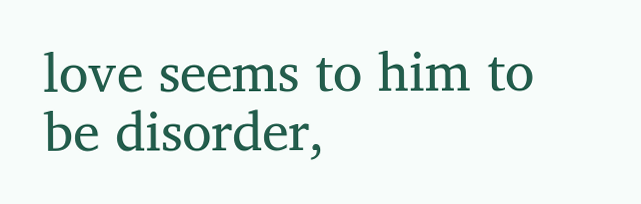love seems to him to be disorder,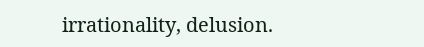irrationality, delusion.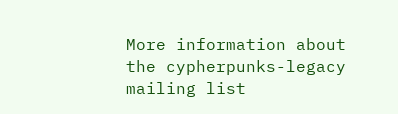More information about the cypherpunks-legacy mailing list